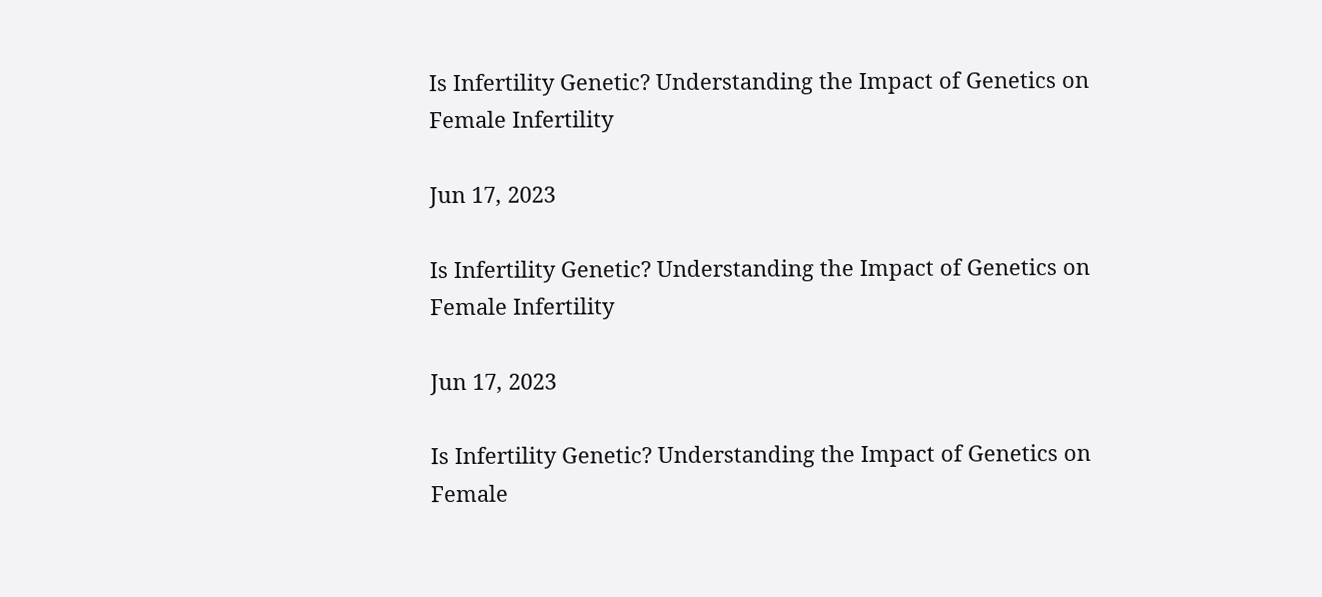Is Infertility Genetic? Understanding the Impact of Genetics on Female Infertility

Jun 17, 2023

Is Infertility Genetic? Understanding the Impact of Genetics on Female Infertility

Jun 17, 2023

Is Infertility Genetic? Understanding the Impact of Genetics on Female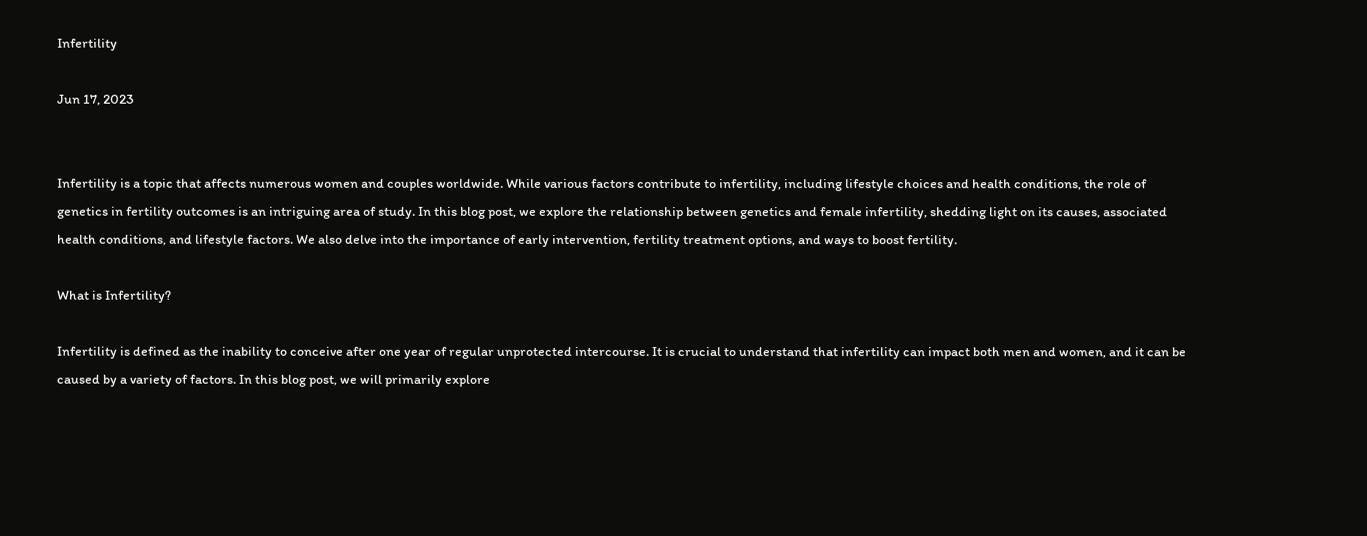Infertility

Jun 17, 2023


Infertility is a topic that affects numerous women and couples worldwide. While various factors contribute to infertility, including lifestyle choices and health conditions, the role of genetics in fertility outcomes is an intriguing area of study. In this blog post, we explore the relationship between genetics and female infertility, shedding light on its causes, associated health conditions, and lifestyle factors. We also delve into the importance of early intervention, fertility treatment options, and ways to boost fertility.

What is Infertility?

Infertility is defined as the inability to conceive after one year of regular unprotected intercourse. It is crucial to understand that infertility can impact both men and women, and it can be caused by a variety of factors. In this blog post, we will primarily explore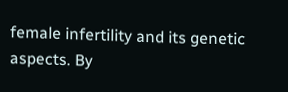female infertility and its genetic aspects. By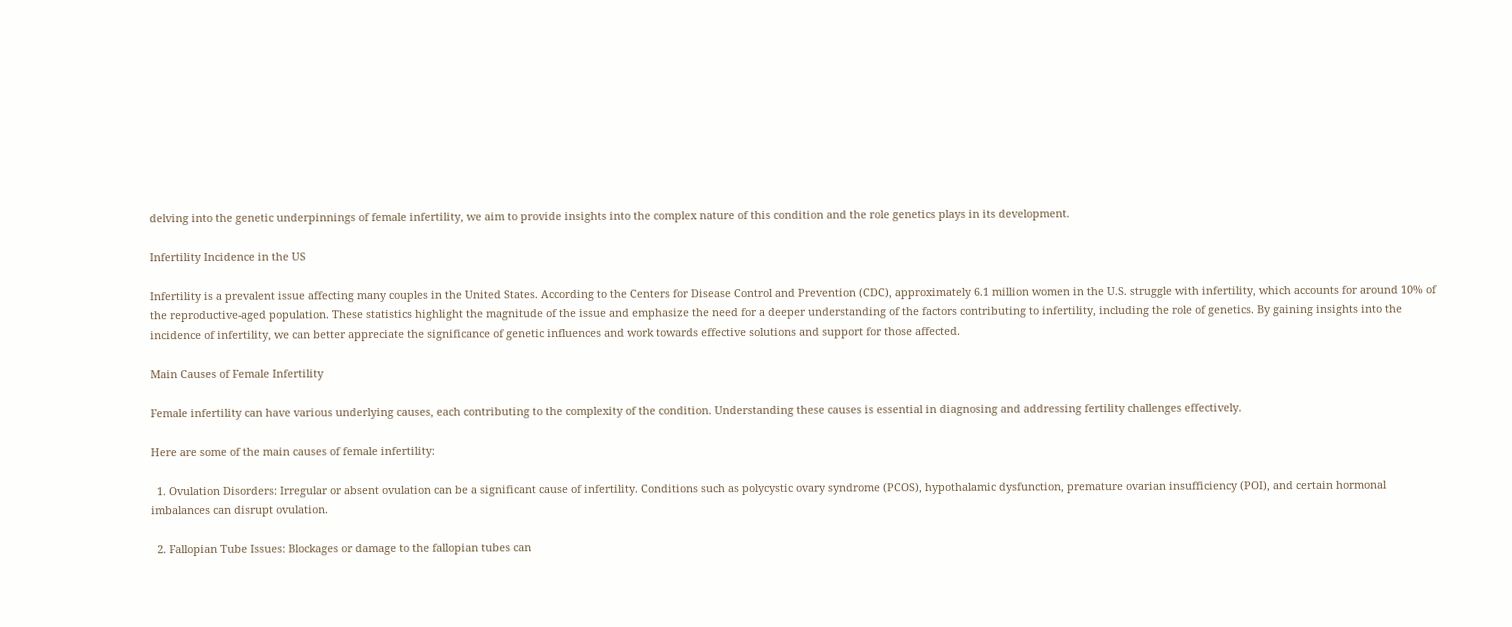delving into the genetic underpinnings of female infertility, we aim to provide insights into the complex nature of this condition and the role genetics plays in its development.

Infertility Incidence in the US

Infertility is a prevalent issue affecting many couples in the United States. According to the Centers for Disease Control and Prevention (CDC), approximately 6.1 million women in the U.S. struggle with infertility, which accounts for around 10% of the reproductive-aged population. These statistics highlight the magnitude of the issue and emphasize the need for a deeper understanding of the factors contributing to infertility, including the role of genetics. By gaining insights into the incidence of infertility, we can better appreciate the significance of genetic influences and work towards effective solutions and support for those affected.

Main Causes of Female Infertility

Female infertility can have various underlying causes, each contributing to the complexity of the condition. Understanding these causes is essential in diagnosing and addressing fertility challenges effectively.

Here are some of the main causes of female infertility:

  1. Ovulation Disorders: Irregular or absent ovulation can be a significant cause of infertility. Conditions such as polycystic ovary syndrome (PCOS), hypothalamic dysfunction, premature ovarian insufficiency (POI), and certain hormonal imbalances can disrupt ovulation.

  2. Fallopian Tube Issues: Blockages or damage to the fallopian tubes can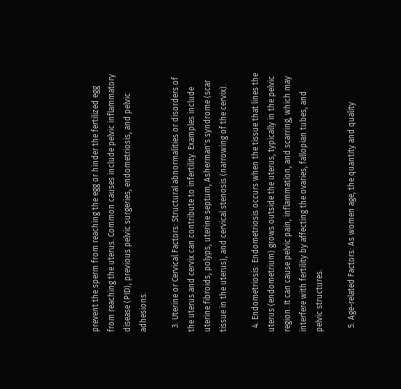prevent the sperm from reaching the egg or hinder the fertilized egg from reaching the uterus. Common causes include pelvic inflammatory disease (PID), previous pelvic surgeries, endometriosis, and pelvic adhesions.

  3. Uterine or Cervical Factors: Structural abnormalities or disorders of the uterus and cervix can contribute to infertility. Examples include uterine fibroids, polyps, uterine septum, Asherman's syndrome (scar tissue in the uterus), and cervical stenosis (narrowing of the cervix).

  4. Endometriosis: Endometriosis occurs when the tissue that lines the uterus (endometrium) grows outside the uterus, typically in the pelvic region. It can cause pelvic pain, inflammation, and scarring, which may interfere with fertility by affecting the ovaries, fallopian tubes, and pelvic structures.

  5. Age-related Factors: As women age, the quantity and quality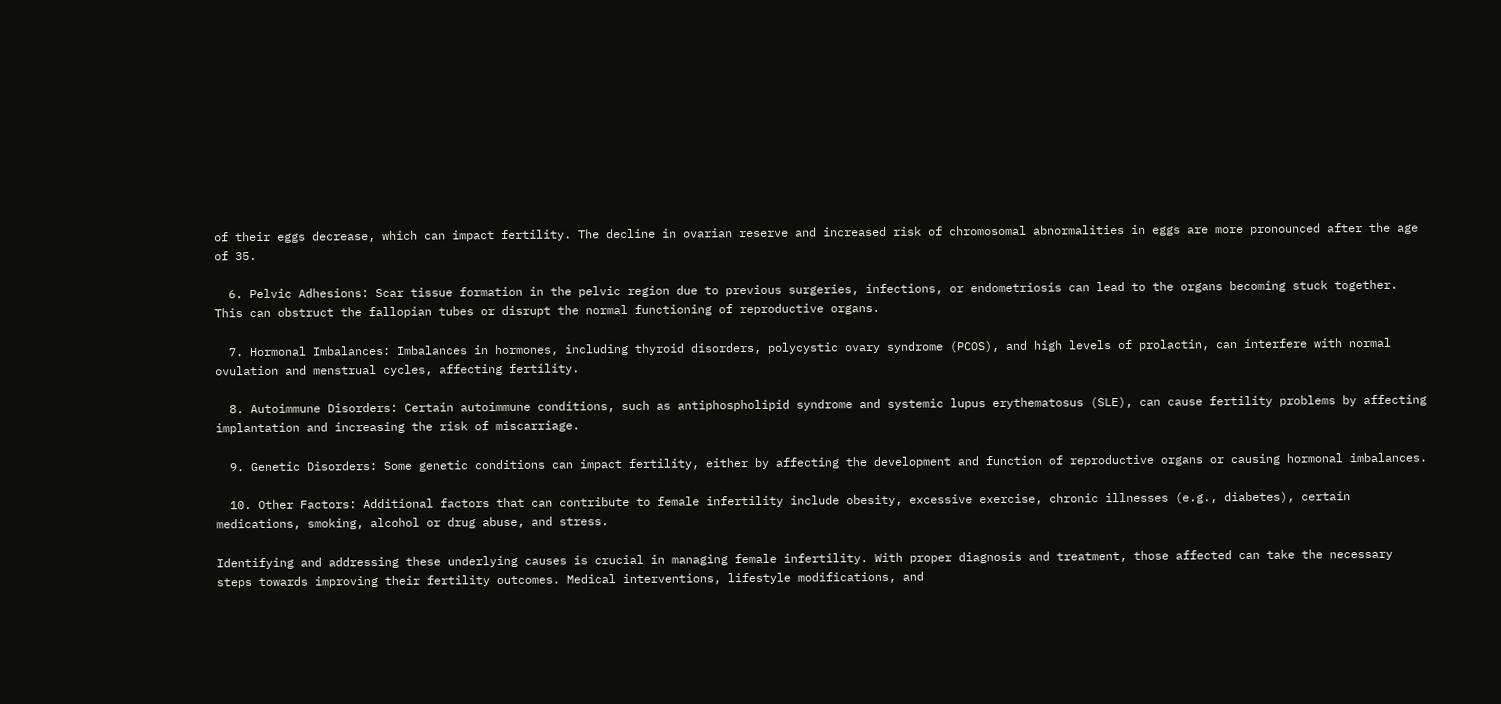of their eggs decrease, which can impact fertility. The decline in ovarian reserve and increased risk of chromosomal abnormalities in eggs are more pronounced after the age of 35.

  6. Pelvic Adhesions: Scar tissue formation in the pelvic region due to previous surgeries, infections, or endometriosis can lead to the organs becoming stuck together. This can obstruct the fallopian tubes or disrupt the normal functioning of reproductive organs.

  7. Hormonal Imbalances: Imbalances in hormones, including thyroid disorders, polycystic ovary syndrome (PCOS), and high levels of prolactin, can interfere with normal ovulation and menstrual cycles, affecting fertility.

  8. Autoimmune Disorders: Certain autoimmune conditions, such as antiphospholipid syndrome and systemic lupus erythematosus (SLE), can cause fertility problems by affecting implantation and increasing the risk of miscarriage.

  9. Genetic Disorders: Some genetic conditions can impact fertility, either by affecting the development and function of reproductive organs or causing hormonal imbalances.

  10. Other Factors: Additional factors that can contribute to female infertility include obesity, excessive exercise, chronic illnesses (e.g., diabetes), certain medications, smoking, alcohol or drug abuse, and stress.

Identifying and addressing these underlying causes is crucial in managing female infertility. With proper diagnosis and treatment, those affected can take the necessary steps towards improving their fertility outcomes. Medical interventions, lifestyle modifications, and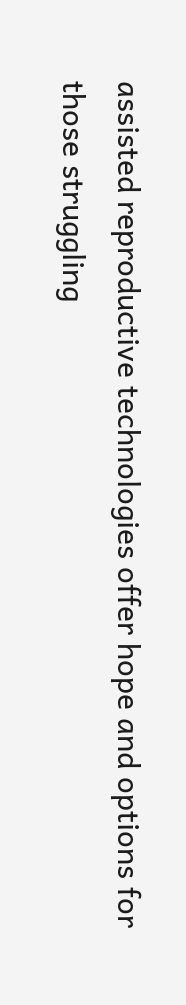assisted reproductive technologies offer hope and options for those struggling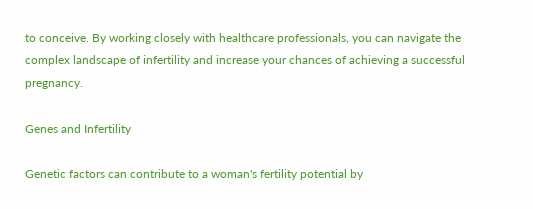to conceive. By working closely with healthcare professionals, you can navigate the complex landscape of infertility and increase your chances of achieving a successful pregnancy.

Genes and Infertility

Genetic factors can contribute to a woman's fertility potential by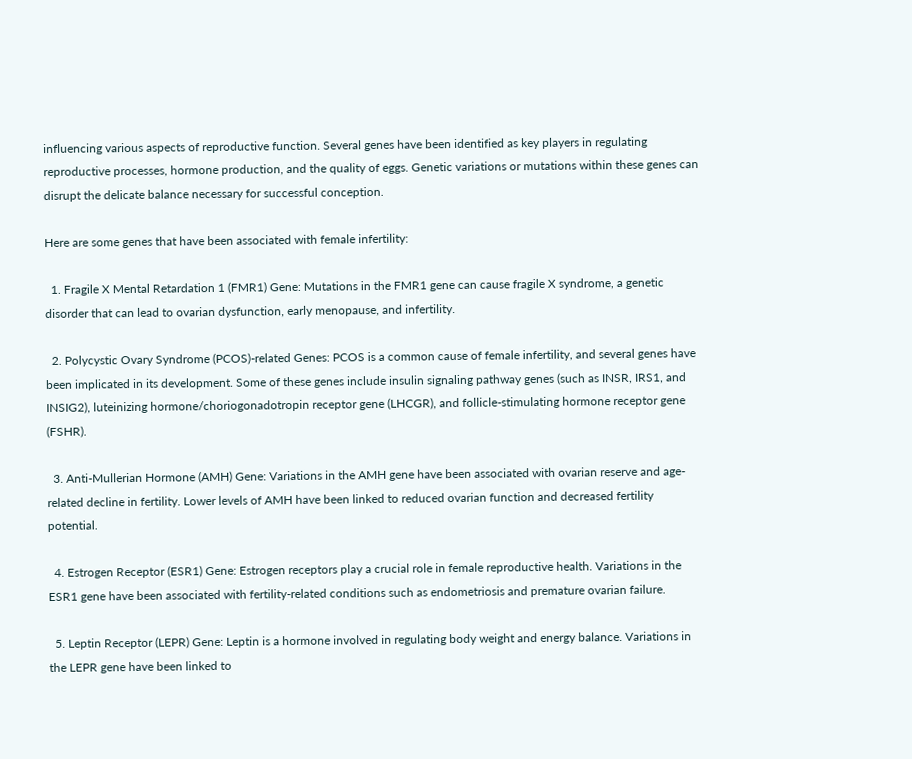influencing various aspects of reproductive function. Several genes have been identified as key players in regulating reproductive processes, hormone production, and the quality of eggs. Genetic variations or mutations within these genes can disrupt the delicate balance necessary for successful conception.

Here are some genes that have been associated with female infertility:

  1. Fragile X Mental Retardation 1 (FMR1) Gene: Mutations in the FMR1 gene can cause fragile X syndrome, a genetic disorder that can lead to ovarian dysfunction, early menopause, and infertility.

  2. Polycystic Ovary Syndrome (PCOS)-related Genes: PCOS is a common cause of female infertility, and several genes have been implicated in its development. Some of these genes include insulin signaling pathway genes (such as INSR, IRS1, and INSIG2), luteinizing hormone/choriogonadotropin receptor gene (LHCGR), and follicle-stimulating hormone receptor gene (FSHR).

  3. Anti-Mullerian Hormone (AMH) Gene: Variations in the AMH gene have been associated with ovarian reserve and age-related decline in fertility. Lower levels of AMH have been linked to reduced ovarian function and decreased fertility potential.

  4. Estrogen Receptor (ESR1) Gene: Estrogen receptors play a crucial role in female reproductive health. Variations in the ESR1 gene have been associated with fertility-related conditions such as endometriosis and premature ovarian failure.

  5. Leptin Receptor (LEPR) Gene: Leptin is a hormone involved in regulating body weight and energy balance. Variations in the LEPR gene have been linked to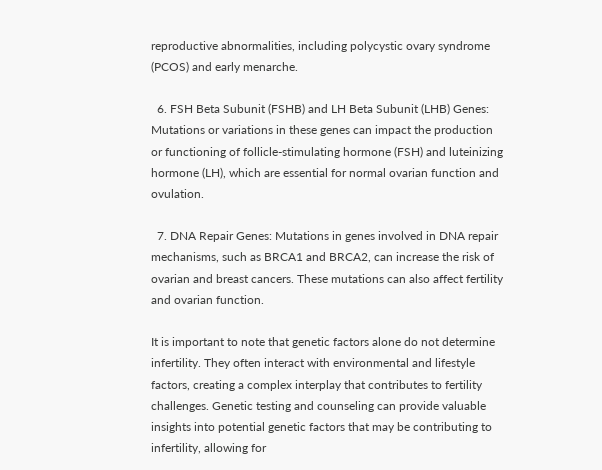reproductive abnormalities, including polycystic ovary syndrome (PCOS) and early menarche.

  6. FSH Beta Subunit (FSHB) and LH Beta Subunit (LHB) Genes: Mutations or variations in these genes can impact the production or functioning of follicle-stimulating hormone (FSH) and luteinizing hormone (LH), which are essential for normal ovarian function and ovulation.

  7. DNA Repair Genes: Mutations in genes involved in DNA repair mechanisms, such as BRCA1 and BRCA2, can increase the risk of ovarian and breast cancers. These mutations can also affect fertility and ovarian function.

It is important to note that genetic factors alone do not determine infertility. They often interact with environmental and lifestyle factors, creating a complex interplay that contributes to fertility challenges. Genetic testing and counseling can provide valuable insights into potential genetic factors that may be contributing to infertility, allowing for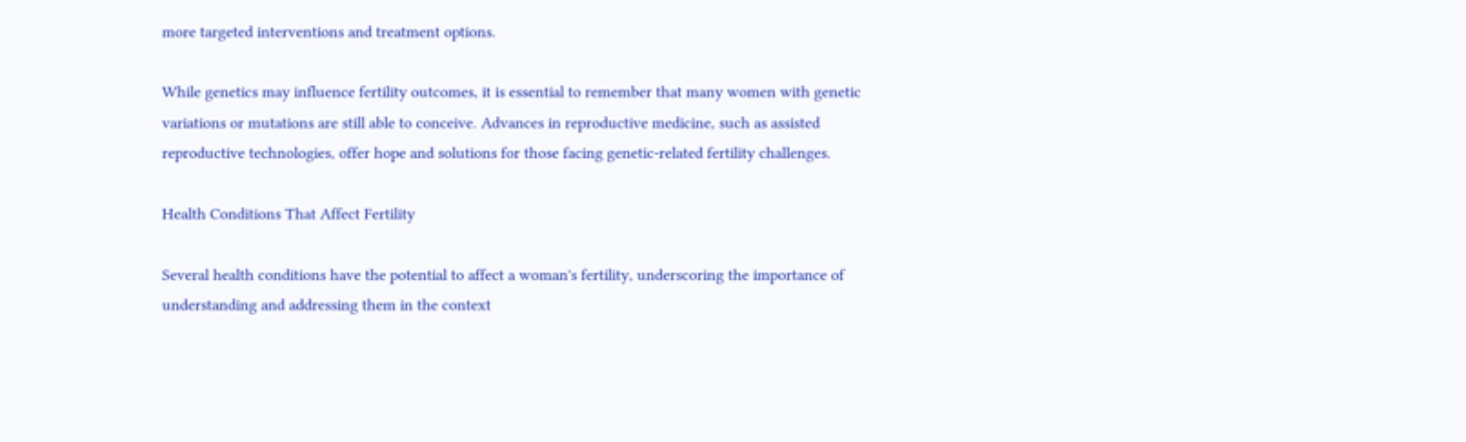more targeted interventions and treatment options.

While genetics may influence fertility outcomes, it is essential to remember that many women with genetic variations or mutations are still able to conceive. Advances in reproductive medicine, such as assisted reproductive technologies, offer hope and solutions for those facing genetic-related fertility challenges.

Health Conditions That Affect Fertility

Several health conditions have the potential to affect a woman's fertility, underscoring the importance of understanding and addressing them in the context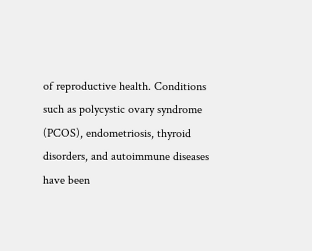of reproductive health. Conditions such as polycystic ovary syndrome (PCOS), endometriosis, thyroid disorders, and autoimmune diseases have been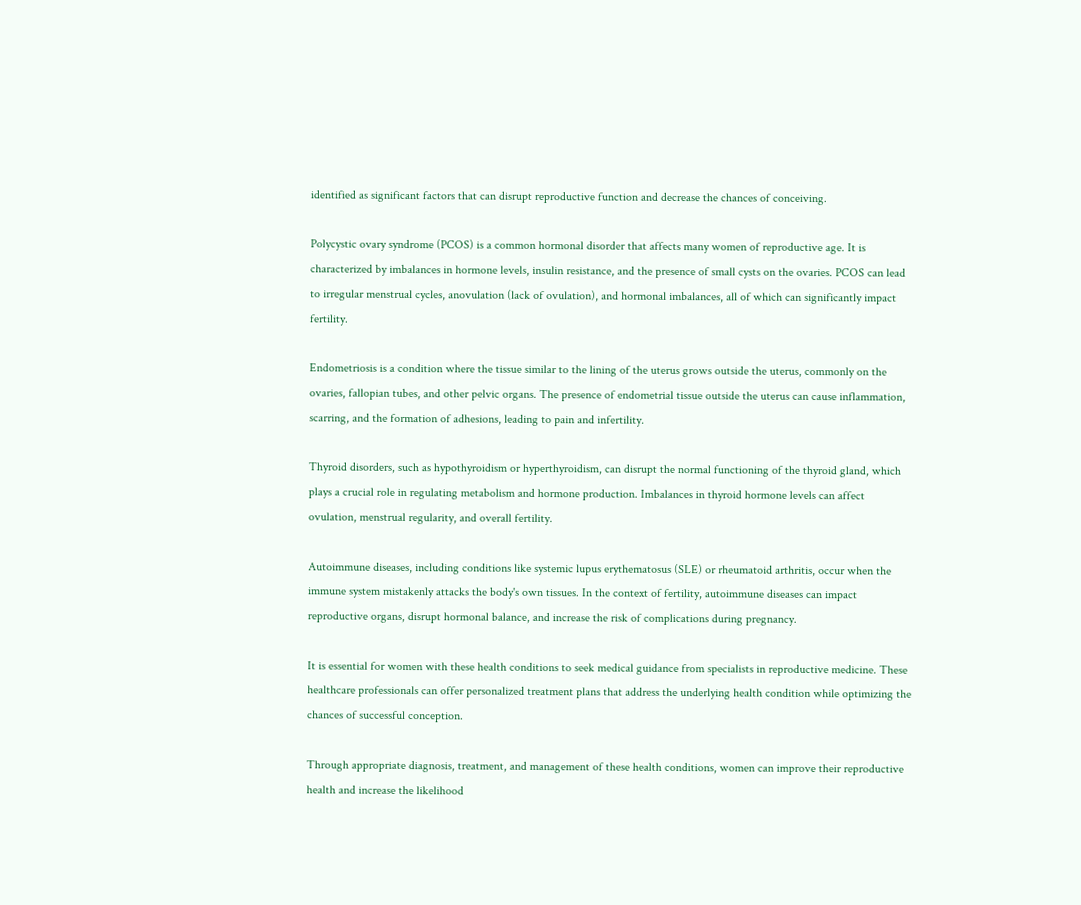identified as significant factors that can disrupt reproductive function and decrease the chances of conceiving.

Polycystic ovary syndrome (PCOS) is a common hormonal disorder that affects many women of reproductive age. It is characterized by imbalances in hormone levels, insulin resistance, and the presence of small cysts on the ovaries. PCOS can lead to irregular menstrual cycles, anovulation (lack of ovulation), and hormonal imbalances, all of which can significantly impact fertility.

Endometriosis is a condition where the tissue similar to the lining of the uterus grows outside the uterus, commonly on the ovaries, fallopian tubes, and other pelvic organs. The presence of endometrial tissue outside the uterus can cause inflammation, scarring, and the formation of adhesions, leading to pain and infertility.

Thyroid disorders, such as hypothyroidism or hyperthyroidism, can disrupt the normal functioning of the thyroid gland, which plays a crucial role in regulating metabolism and hormone production. Imbalances in thyroid hormone levels can affect ovulation, menstrual regularity, and overall fertility.

Autoimmune diseases, including conditions like systemic lupus erythematosus (SLE) or rheumatoid arthritis, occur when the immune system mistakenly attacks the body's own tissues. In the context of fertility, autoimmune diseases can impact reproductive organs, disrupt hormonal balance, and increase the risk of complications during pregnancy.

It is essential for women with these health conditions to seek medical guidance from specialists in reproductive medicine. These healthcare professionals can offer personalized treatment plans that address the underlying health condition while optimizing the chances of successful conception.

Through appropriate diagnosis, treatment, and management of these health conditions, women can improve their reproductive health and increase the likelihood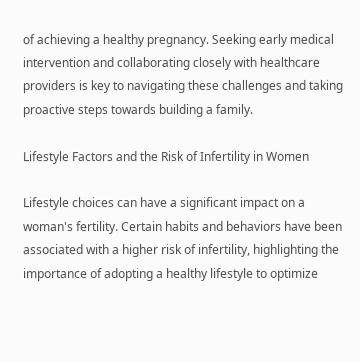of achieving a healthy pregnancy. Seeking early medical intervention and collaborating closely with healthcare providers is key to navigating these challenges and taking proactive steps towards building a family.

Lifestyle Factors and the Risk of Infertility in Women

Lifestyle choices can have a significant impact on a woman's fertility. Certain habits and behaviors have been associated with a higher risk of infertility, highlighting the importance of adopting a healthy lifestyle to optimize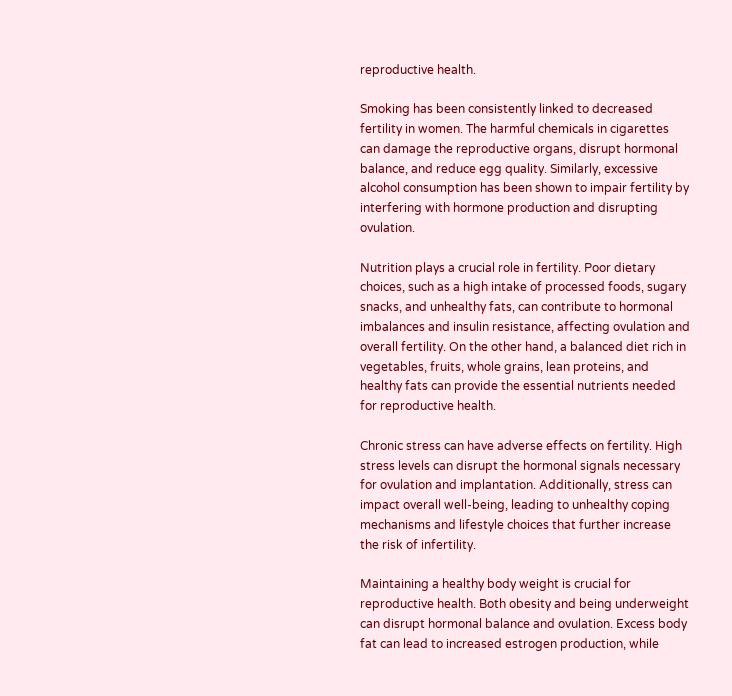reproductive health.

Smoking has been consistently linked to decreased fertility in women. The harmful chemicals in cigarettes can damage the reproductive organs, disrupt hormonal balance, and reduce egg quality. Similarly, excessive alcohol consumption has been shown to impair fertility by interfering with hormone production and disrupting ovulation.

Nutrition plays a crucial role in fertility. Poor dietary choices, such as a high intake of processed foods, sugary snacks, and unhealthy fats, can contribute to hormonal imbalances and insulin resistance, affecting ovulation and overall fertility. On the other hand, a balanced diet rich in vegetables, fruits, whole grains, lean proteins, and healthy fats can provide the essential nutrients needed for reproductive health.

Chronic stress can have adverse effects on fertility. High stress levels can disrupt the hormonal signals necessary for ovulation and implantation. Additionally, stress can impact overall well-being, leading to unhealthy coping mechanisms and lifestyle choices that further increase the risk of infertility.

Maintaining a healthy body weight is crucial for reproductive health. Both obesity and being underweight can disrupt hormonal balance and ovulation. Excess body fat can lead to increased estrogen production, while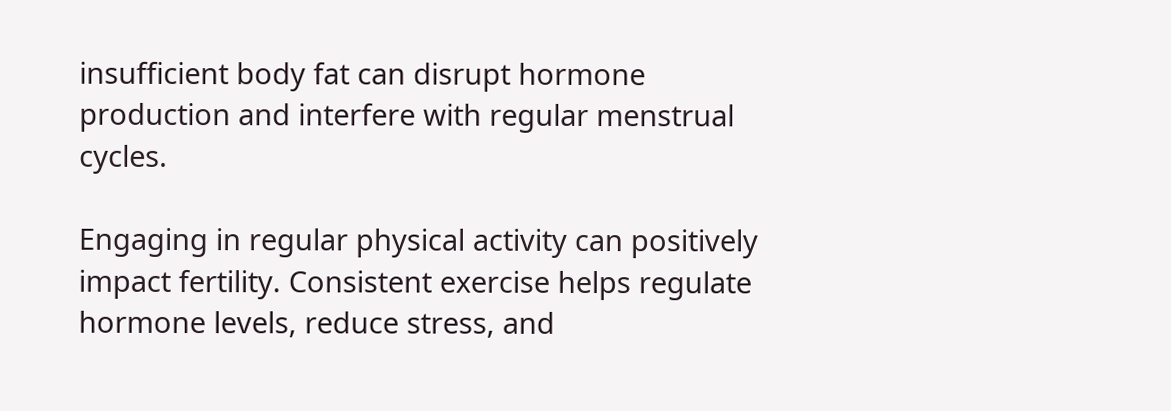insufficient body fat can disrupt hormone production and interfere with regular menstrual cycles.

Engaging in regular physical activity can positively impact fertility. Consistent exercise helps regulate hormone levels, reduce stress, and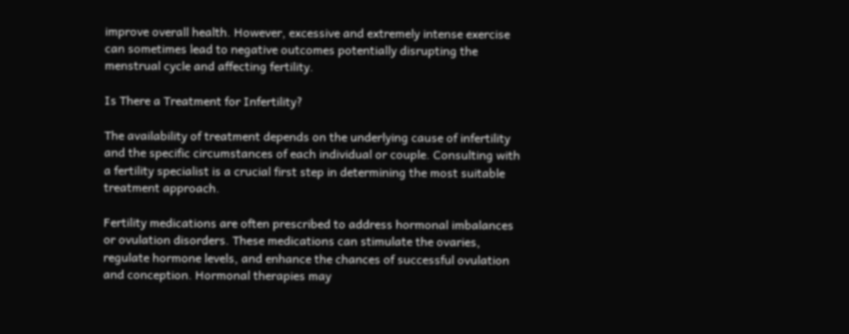improve overall health. However, excessive and extremely intense exercise can sometimes lead to negative outcomes potentially disrupting the menstrual cycle and affecting fertility.

Is There a Treatment for Infertility?

The availability of treatment depends on the underlying cause of infertility and the specific circumstances of each individual or couple. Consulting with a fertility specialist is a crucial first step in determining the most suitable treatment approach.

Fertility medications are often prescribed to address hormonal imbalances or ovulation disorders. These medications can stimulate the ovaries, regulate hormone levels, and enhance the chances of successful ovulation and conception. Hormonal therapies may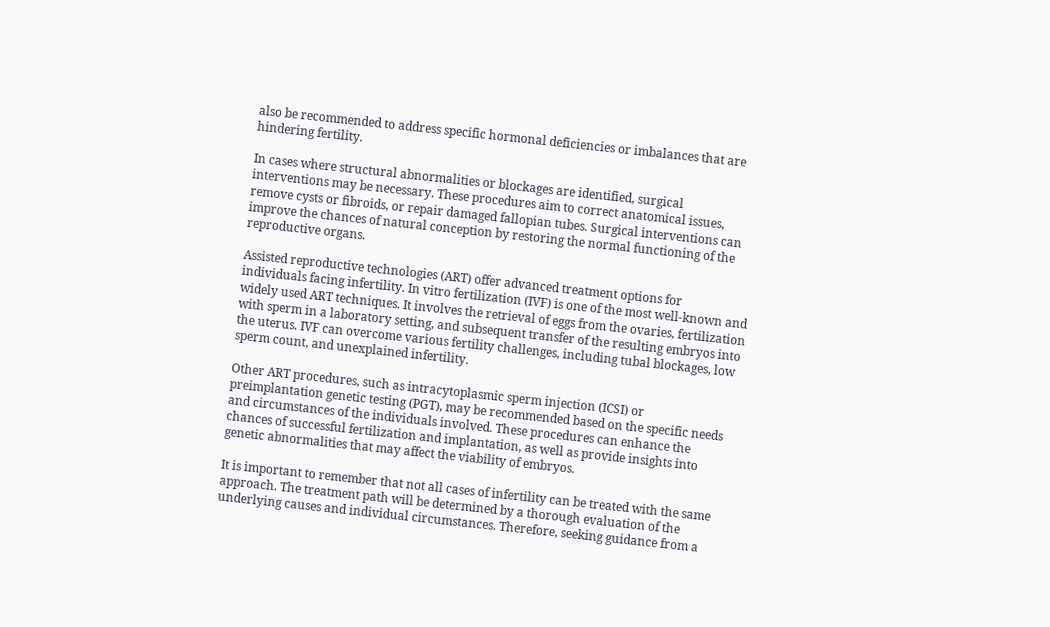also be recommended to address specific hormonal deficiencies or imbalances that are hindering fertility.

In cases where structural abnormalities or blockages are identified, surgical interventions may be necessary. These procedures aim to correct anatomical issues, remove cysts or fibroids, or repair damaged fallopian tubes. Surgical interventions can improve the chances of natural conception by restoring the normal functioning of the reproductive organs.

Assisted reproductive technologies (ART) offer advanced treatment options for individuals facing infertility. In vitro fertilization (IVF) is one of the most well-known and widely used ART techniques. It involves the retrieval of eggs from the ovaries, fertilization with sperm in a laboratory setting, and subsequent transfer of the resulting embryos into the uterus. IVF can overcome various fertility challenges, including tubal blockages, low sperm count, and unexplained infertility.

Other ART procedures, such as intracytoplasmic sperm injection (ICSI) or preimplantation genetic testing (PGT), may be recommended based on the specific needs and circumstances of the individuals involved. These procedures can enhance the chances of successful fertilization and implantation, as well as provide insights into genetic abnormalities that may affect the viability of embryos.

It is important to remember that not all cases of infertility can be treated with the same approach. The treatment path will be determined by a thorough evaluation of the underlying causes and individual circumstances. Therefore, seeking guidance from a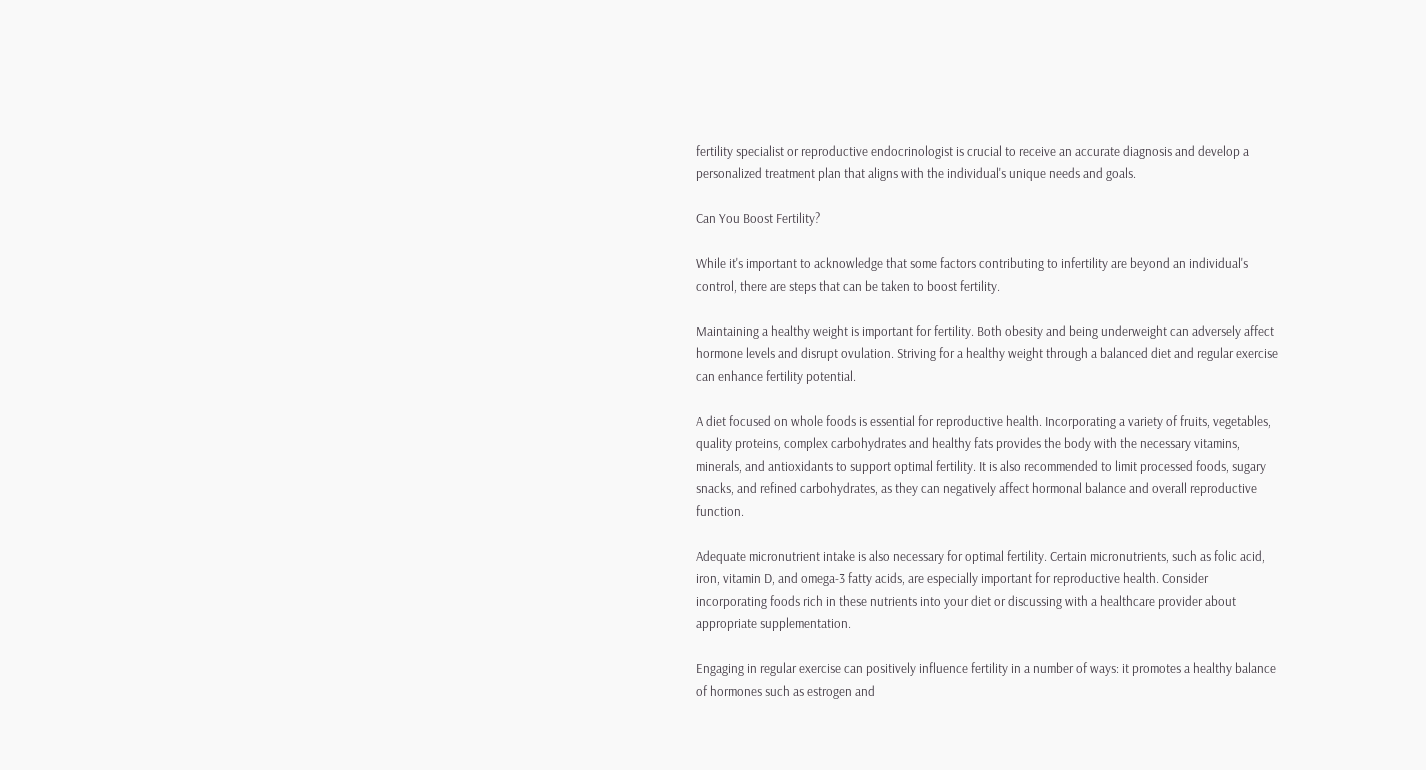fertility specialist or reproductive endocrinologist is crucial to receive an accurate diagnosis and develop a personalized treatment plan that aligns with the individual's unique needs and goals.

Can You Boost Fertility?

While it's important to acknowledge that some factors contributing to infertility are beyond an individual's control, there are steps that can be taken to boost fertility.

Maintaining a healthy weight is important for fertility. Both obesity and being underweight can adversely affect hormone levels and disrupt ovulation. Striving for a healthy weight through a balanced diet and regular exercise can enhance fertility potential.

A diet focused on whole foods is essential for reproductive health. Incorporating a variety of fruits, vegetables, quality proteins, complex carbohydrates and healthy fats provides the body with the necessary vitamins, minerals, and antioxidants to support optimal fertility. It is also recommended to limit processed foods, sugary snacks, and refined carbohydrates, as they can negatively affect hormonal balance and overall reproductive function.

Adequate micronutrient intake is also necessary for optimal fertility. Certain micronutrients, such as folic acid, iron, vitamin D, and omega-3 fatty acids, are especially important for reproductive health. Consider incorporating foods rich in these nutrients into your diet or discussing with a healthcare provider about appropriate supplementation.

Engaging in regular exercise can positively influence fertility in a number of ways: it promotes a healthy balance of hormones such as estrogen and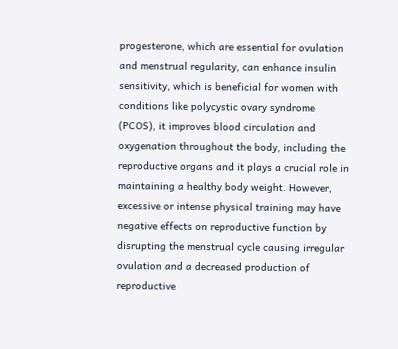progesterone, which are essential for ovulation and menstrual regularity, can enhance insulin sensitivity, which is beneficial for women with conditions like polycystic ovary syndrome (PCOS), it improves blood circulation and oxygenation throughout the body, including the reproductive organs and it plays a crucial role in maintaining a healthy body weight. However, excessive or intense physical training may have negative effects on reproductive function by disrupting the menstrual cycle causing irregular ovulation and a decreased production of reproductive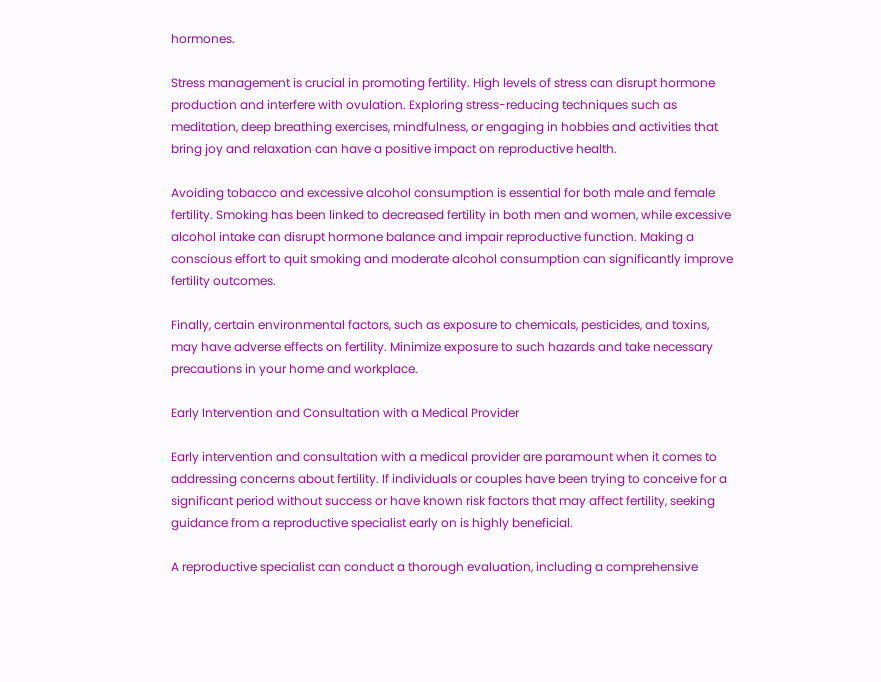hormones.

Stress management is crucial in promoting fertility. High levels of stress can disrupt hormone production and interfere with ovulation. Exploring stress-reducing techniques such as meditation, deep breathing exercises, mindfulness, or engaging in hobbies and activities that bring joy and relaxation can have a positive impact on reproductive health.

Avoiding tobacco and excessive alcohol consumption is essential for both male and female fertility. Smoking has been linked to decreased fertility in both men and women, while excessive alcohol intake can disrupt hormone balance and impair reproductive function. Making a conscious effort to quit smoking and moderate alcohol consumption can significantly improve fertility outcomes.

Finally, certain environmental factors, such as exposure to chemicals, pesticides, and toxins, may have adverse effects on fertility. Minimize exposure to such hazards and take necessary precautions in your home and workplace.

Early Intervention and Consultation with a Medical Provider

Early intervention and consultation with a medical provider are paramount when it comes to addressing concerns about fertility. If individuals or couples have been trying to conceive for a significant period without success or have known risk factors that may affect fertility, seeking guidance from a reproductive specialist early on is highly beneficial.

A reproductive specialist can conduct a thorough evaluation, including a comprehensive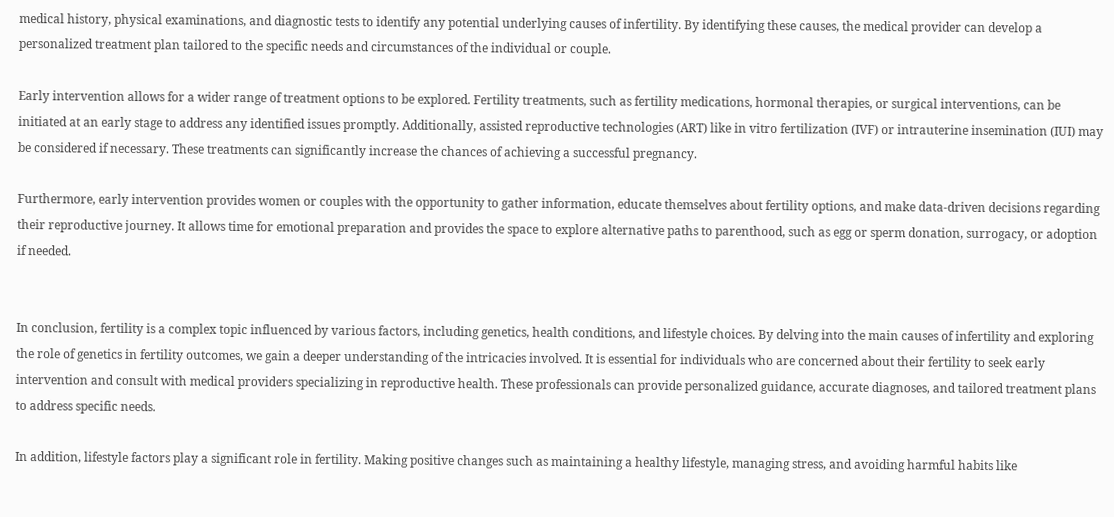medical history, physical examinations, and diagnostic tests to identify any potential underlying causes of infertility. By identifying these causes, the medical provider can develop a personalized treatment plan tailored to the specific needs and circumstances of the individual or couple.

Early intervention allows for a wider range of treatment options to be explored. Fertility treatments, such as fertility medications, hormonal therapies, or surgical interventions, can be initiated at an early stage to address any identified issues promptly. Additionally, assisted reproductive technologies (ART) like in vitro fertilization (IVF) or intrauterine insemination (IUI) may be considered if necessary. These treatments can significantly increase the chances of achieving a successful pregnancy.

Furthermore, early intervention provides women or couples with the opportunity to gather information, educate themselves about fertility options, and make data-driven decisions regarding their reproductive journey. It allows time for emotional preparation and provides the space to explore alternative paths to parenthood, such as egg or sperm donation, surrogacy, or adoption if needed.


In conclusion, fertility is a complex topic influenced by various factors, including genetics, health conditions, and lifestyle choices. By delving into the main causes of infertility and exploring the role of genetics in fertility outcomes, we gain a deeper understanding of the intricacies involved. It is essential for individuals who are concerned about their fertility to seek early intervention and consult with medical providers specializing in reproductive health. These professionals can provide personalized guidance, accurate diagnoses, and tailored treatment plans to address specific needs.

In addition, lifestyle factors play a significant role in fertility. Making positive changes such as maintaining a healthy lifestyle, managing stress, and avoiding harmful habits like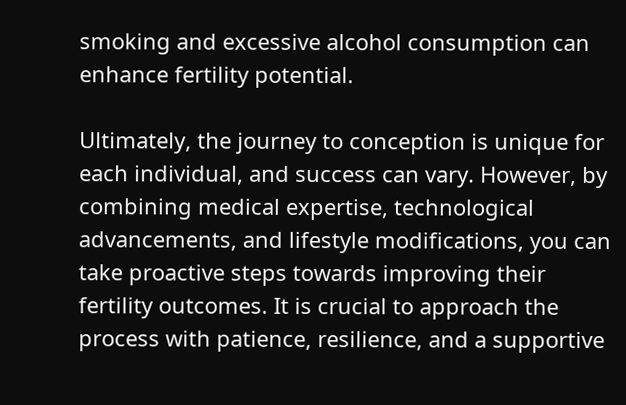smoking and excessive alcohol consumption can enhance fertility potential.

Ultimately, the journey to conception is unique for each individual, and success can vary. However, by combining medical expertise, technological advancements, and lifestyle modifications, you can take proactive steps towards improving their fertility outcomes. It is crucial to approach the process with patience, resilience, and a supportive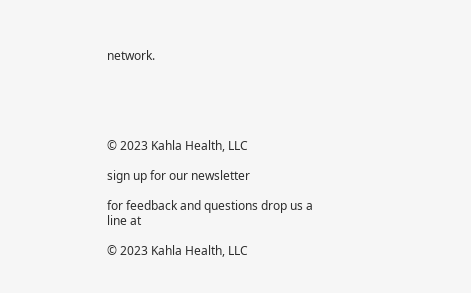network.





© 2023 Kahla Health, LLC

sign up for our newsletter

for feedback and questions drop us a line at

© 2023 Kahla Health, LLC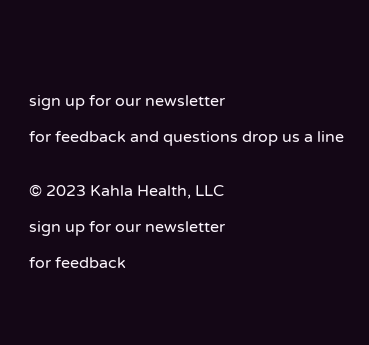sign up for our newsletter

for feedback and questions drop us a line


© 2023 Kahla Health, LLC

sign up for our newsletter

for feedback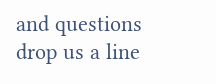and questions drop us a line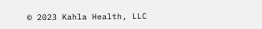© 2023 Kahla Health, LLC